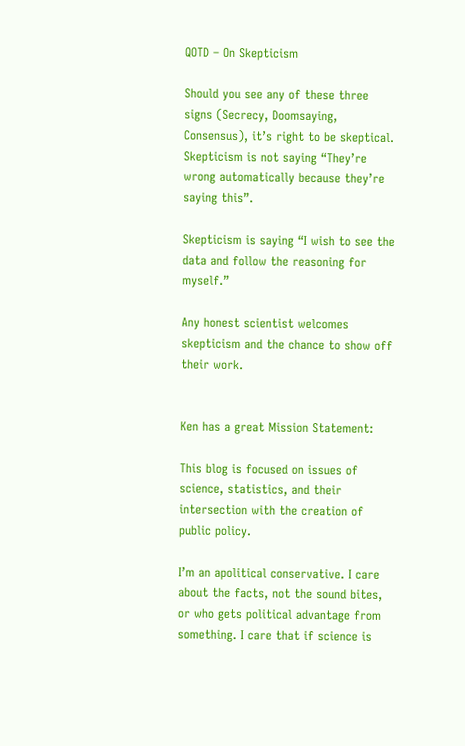QOTD – On Skepticism

Should you see any of these three signs (Secrecy, Doomsaying, Consensus), it’s right to be skeptical. Skepticism is not saying “They’re wrong automatically because they’re saying this”.

Skepticism is saying “I wish to see the data and follow the reasoning for myself.”

Any honest scientist welcomes skepticism and the chance to show off their work.


Ken has a great Mission Statement:

This blog is focused on issues of science, statistics, and their intersection with the creation of public policy.

I’m an apolitical conservative. I care about the facts, not the sound bites, or who gets political advantage from something. I care that if science is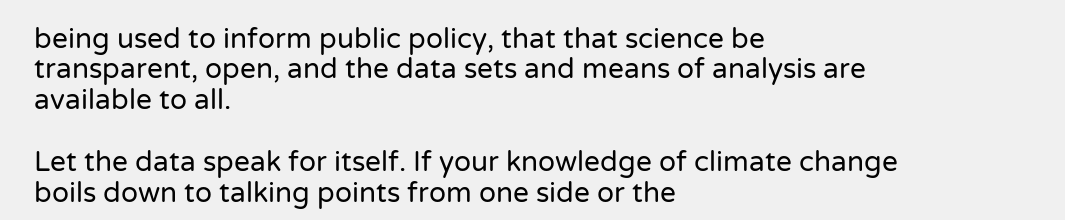being used to inform public policy, that that science be transparent, open, and the data sets and means of analysis are available to all.

Let the data speak for itself. If your knowledge of climate change boils down to talking points from one side or the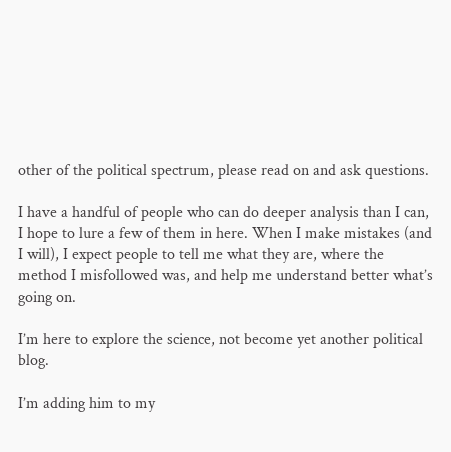other of the political spectrum, please read on and ask questions.

I have a handful of people who can do deeper analysis than I can, I hope to lure a few of them in here. When I make mistakes (and I will), I expect people to tell me what they are, where the method I misfollowed was, and help me understand better what’s going on.

I’m here to explore the science, not become yet another political blog.

I’m adding him to my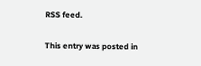RSS feed.

This entry was posted in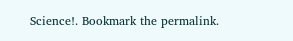Science!. Bookmark the permalink.